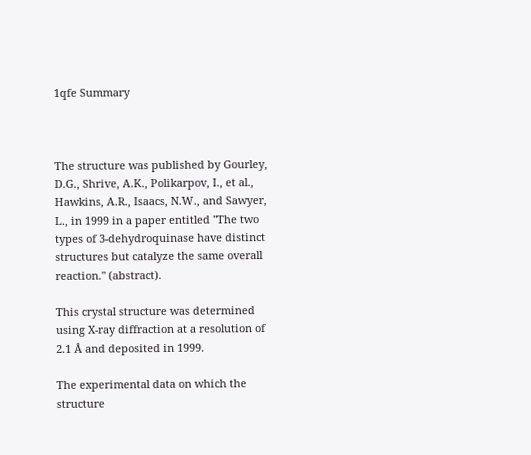1qfe Summary



The structure was published by Gourley, D.G., Shrive, A.K., Polikarpov, I., et al., Hawkins, A.R., Isaacs, N.W., and Sawyer, L., in 1999 in a paper entitled "The two types of 3-dehydroquinase have distinct structures but catalyze the same overall reaction." (abstract).

This crystal structure was determined using X-ray diffraction at a resolution of 2.1 Å and deposited in 1999.

The experimental data on which the structure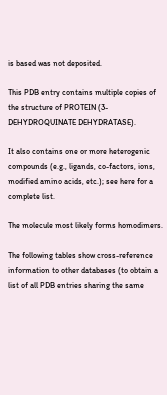is based was not deposited.

This PDB entry contains multiple copies of the structure of PROTEIN (3-DEHYDROQUINATE DEHYDRATASE).

It also contains one or more heterogenic compounds (e.g., ligands, co-factors, ions, modified amino acids, etc.); see here for a complete list.

The molecule most likely forms homodimers.

The following tables show cross-reference information to other databases (to obtain a list of all PDB entries sharing the same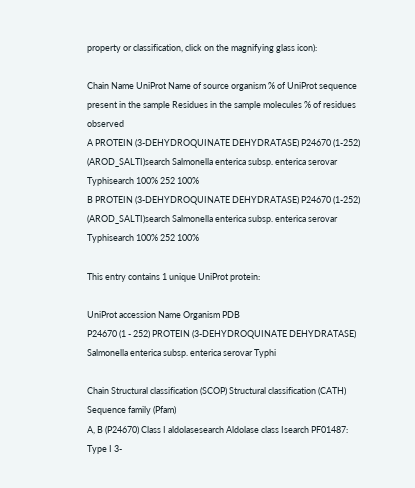property or classification, click on the magnifying glass icon):

Chain Name UniProt Name of source organism % of UniProt sequence present in the sample Residues in the sample molecules % of residues observed
A PROTEIN (3-DEHYDROQUINATE DEHYDRATASE) P24670 (1-252) (AROD_SALTI)search Salmonella enterica subsp. enterica serovar Typhisearch 100% 252 100%
B PROTEIN (3-DEHYDROQUINATE DEHYDRATASE) P24670 (1-252) (AROD_SALTI)search Salmonella enterica subsp. enterica serovar Typhisearch 100% 252 100%

This entry contains 1 unique UniProt protein:

UniProt accession Name Organism PDB
P24670 (1 - 252) PROTEIN (3-DEHYDROQUINATE DEHYDRATASE) Salmonella enterica subsp. enterica serovar Typhi

Chain Structural classification (SCOP) Structural classification (CATH) Sequence family (Pfam)
A, B (P24670) Class I aldolasesearch Aldolase class Isearch PF01487: Type I 3-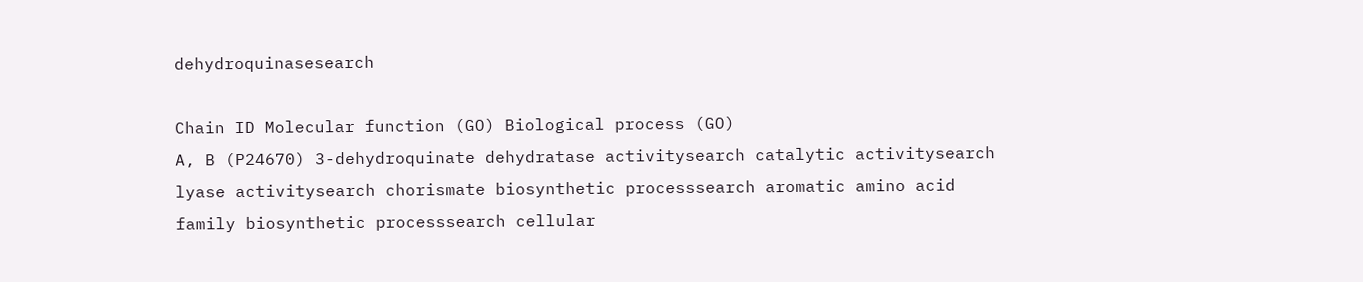dehydroquinasesearch

Chain ID Molecular function (GO) Biological process (GO)
A, B (P24670) 3-dehydroquinate dehydratase activitysearch catalytic activitysearch lyase activitysearch chorismate biosynthetic processsearch aromatic amino acid family biosynthetic processsearch cellular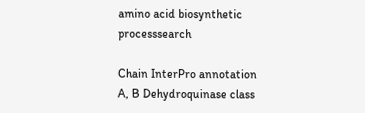amino acid biosynthetic processsearch

Chain InterPro annotation
A, B Dehydroquinase class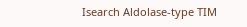Isearch Aldolase-type TIM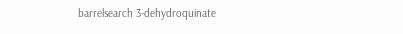barrelsearch 3-dehydroquinate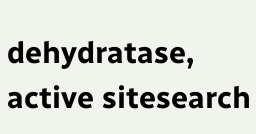dehydratase, active sitesearch